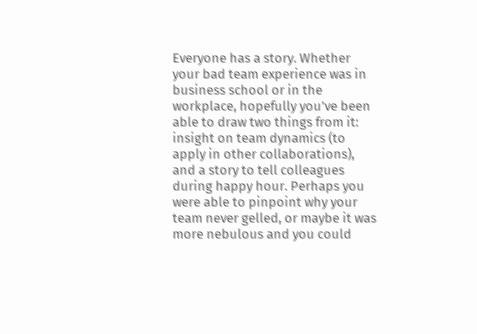Everyone has a story. Whether your bad team experience was in business school or in the workplace, hopefully you’ve been able to draw two things from it: insight on team dynamics (to apply in other collaborations), and a story to tell colleagues during happy hour. Perhaps you were able to pinpoint why your team never gelled, or maybe it was more nebulous and you could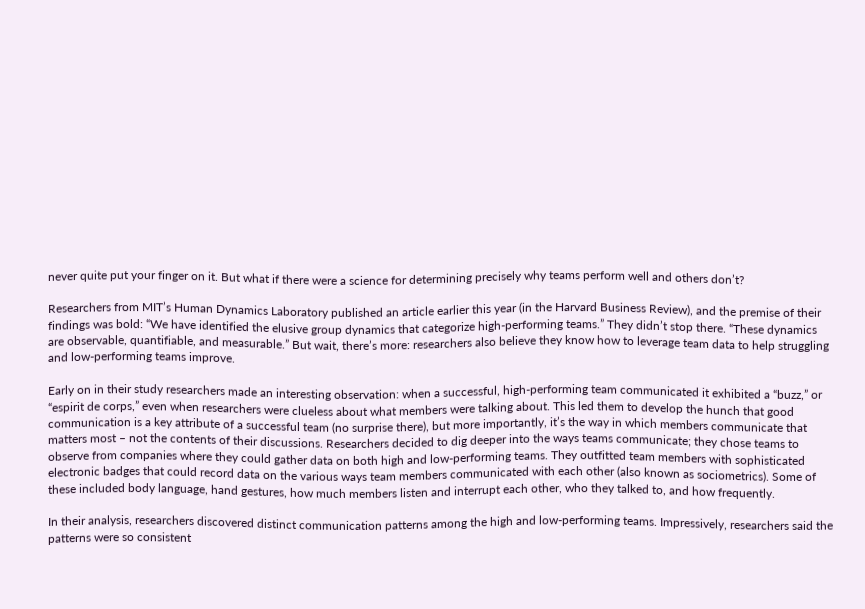never quite put your finger on it. But what if there were a science for determining precisely why teams perform well and others don’t?

Researchers from MIT’s Human Dynamics Laboratory published an article earlier this year (in the Harvard Business Review), and the premise of their findings was bold: “We have identified the elusive group dynamics that categorize high-performing teams.” They didn’t stop there. “These dynamics are observable, quantifiable, and measurable.” But wait, there’s more: researchers also believe they know how to leverage team data to help struggling and low-performing teams improve.

Early on in their study researchers made an interesting observation: when a successful, high-performing team communicated it exhibited a “buzz,” or “espirit de corps,” even when researchers were clueless about what members were talking about. This led them to develop the hunch that good communication is a key attribute of a successful team (no surprise there), but more importantly, it’s the way in which members communicate that matters most – not the contents of their discussions. Researchers decided to dig deeper into the ways teams communicate; they chose teams to observe from companies where they could gather data on both high and low-performing teams. They outfitted team members with sophisticated electronic badges that could record data on the various ways team members communicated with each other (also known as sociometrics). Some of these included body language, hand gestures, how much members listen and interrupt each other, who they talked to, and how frequently.

In their analysis, researchers discovered distinct communication patterns among the high and low-performing teams. Impressively, researchers said the patterns were so consistent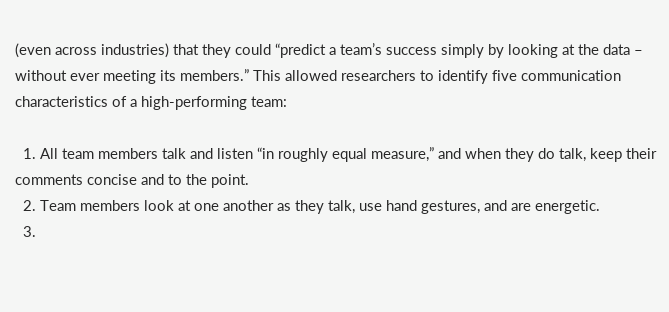(even across industries) that they could “predict a team’s success simply by looking at the data – without ever meeting its members.” This allowed researchers to identify five communication characteristics of a high-performing team:

  1. All team members talk and listen “in roughly equal measure,” and when they do talk, keep their comments concise and to the point.
  2. Team members look at one another as they talk, use hand gestures, and are energetic.
  3.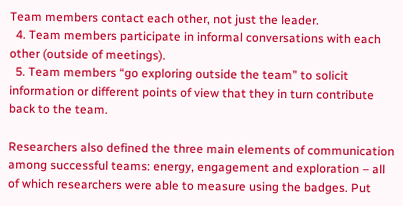Team members contact each other, not just the leader.
  4. Team members participate in informal conversations with each other (outside of meetings).
  5. Team members “go exploring outside the team” to solicit information or different points of view that they in turn contribute back to the team.

Researchers also defined the three main elements of communication among successful teams: energy, engagement and exploration – all of which researchers were able to measure using the badges. Put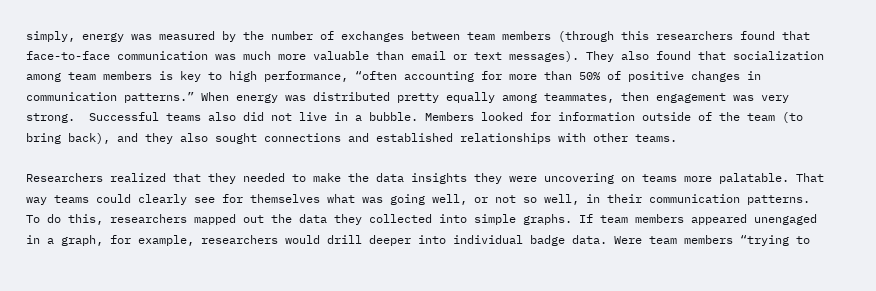simply, energy was measured by the number of exchanges between team members (through this researchers found that face-to-face communication was much more valuable than email or text messages). They also found that socialization among team members is key to high performance, “often accounting for more than 50% of positive changes in communication patterns.” When energy was distributed pretty equally among teammates, then engagement was very strong.  Successful teams also did not live in a bubble. Members looked for information outside of the team (to bring back), and they also sought connections and established relationships with other teams.

Researchers realized that they needed to make the data insights they were uncovering on teams more palatable. That way teams could clearly see for themselves what was going well, or not so well, in their communication patterns. To do this, researchers mapped out the data they collected into simple graphs. If team members appeared unengaged in a graph, for example, researchers would drill deeper into individual badge data. Were team members “trying to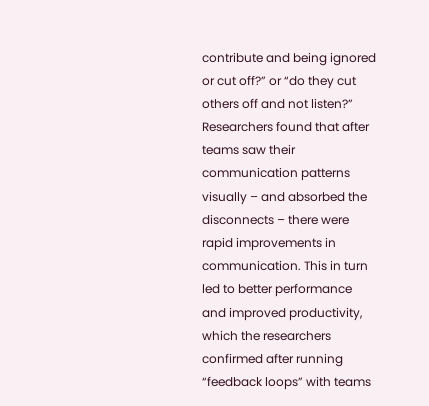contribute and being ignored or cut off?” or “do they cut others off and not listen?” Researchers found that after teams saw their communication patterns visually – and absorbed the disconnects – there were rapid improvements in communication. This in turn led to better performance and improved productivity, which the researchers confirmed after running “feedback loops” with teams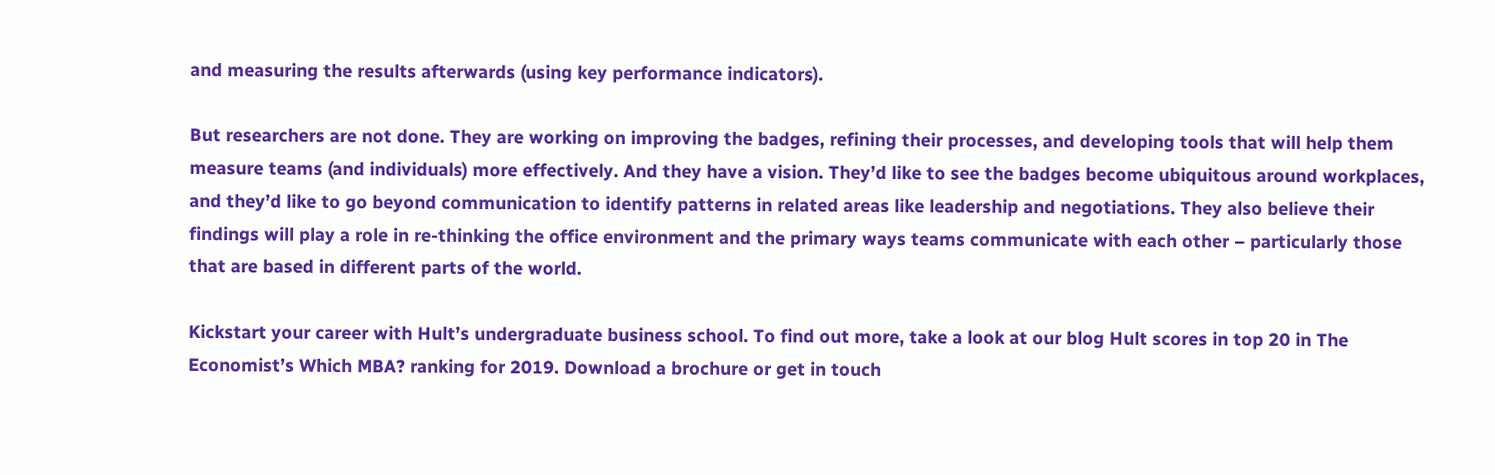and measuring the results afterwards (using key performance indicators).

But researchers are not done. They are working on improving the badges, refining their processes, and developing tools that will help them measure teams (and individuals) more effectively. And they have a vision. They’d like to see the badges become ubiquitous around workplaces, and they’d like to go beyond communication to identify patterns in related areas like leadership and negotiations. They also believe their findings will play a role in re-thinking the office environment and the primary ways teams communicate with each other – particularly those that are based in different parts of the world.

Kickstart your career with Hult’s undergraduate business school. To find out more, take a look at our blog Hult scores in top 20 in The Economist’s Which MBA? ranking for 2019. Download a brochure or get in touch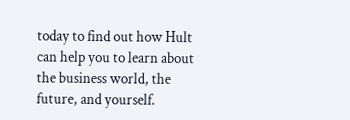today to find out how Hult can help you to learn about the business world, the future, and yourself.